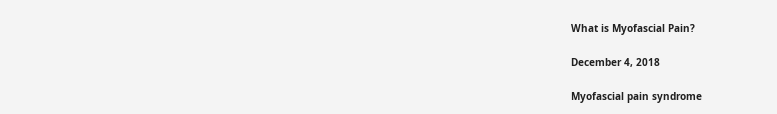What is Myofascial Pain?

December 4, 2018

Myofascial pain syndrome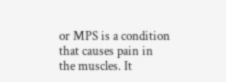or MPS is a condition that causes pain in the muscles. It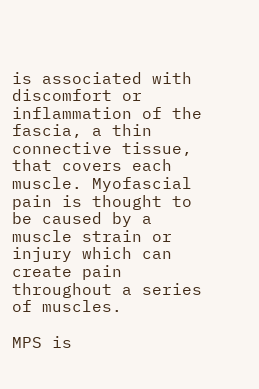is associated with discomfort or inflammation of the fascia, a thin connective tissue, that covers each muscle. Myofascial pain is thought to be caused by a muscle strain or injury which can create pain throughout a series of muscles.

MPS is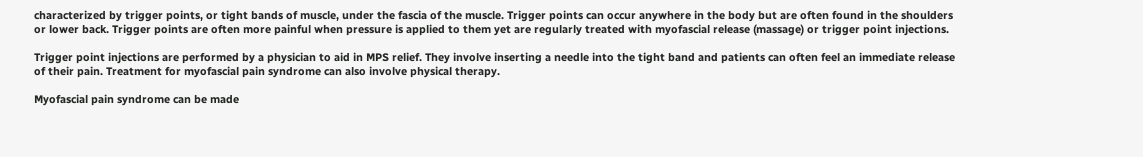characterized by trigger points, or tight bands of muscle, under the fascia of the muscle. Trigger points can occur anywhere in the body but are often found in the shoulders or lower back. Trigger points are often more painful when pressure is applied to them yet are regularly treated with myofascial release (massage) or trigger point injections.

Trigger point injections are performed by a physician to aid in MPS relief. They involve inserting a needle into the tight band and patients can often feel an immediate release of their pain. Treatment for myofascial pain syndrome can also involve physical therapy.

Myofascial pain syndrome can be made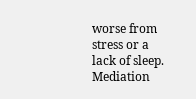worse from stress or a lack of sleep. Mediation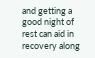and getting a good night of rest can aid in recovery along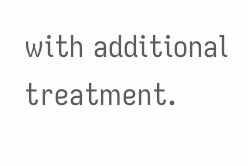with additional treatment.